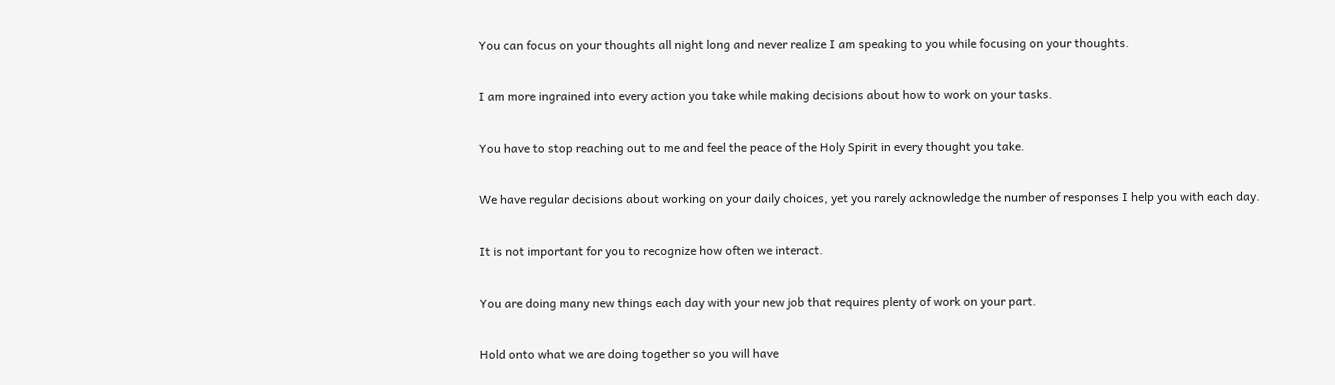You can focus on your thoughts all night long and never realize I am speaking to you while focusing on your thoughts.

I am more ingrained into every action you take while making decisions about how to work on your tasks.

You have to stop reaching out to me and feel the peace of the Holy Spirit in every thought you take.

We have regular decisions about working on your daily choices, yet you rarely acknowledge the number of responses I help you with each day.

It is not important for you to recognize how often we interact.

You are doing many new things each day with your new job that requires plenty of work on your part.

Hold onto what we are doing together so you will have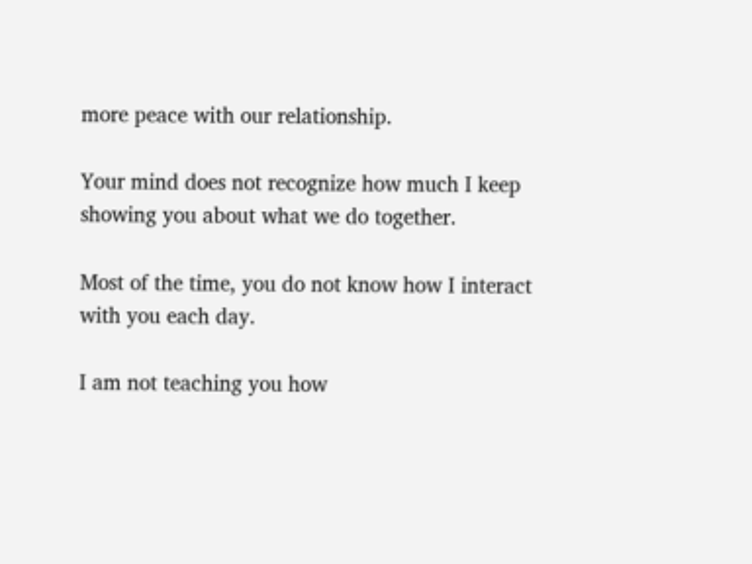more peace with our relationship.

Your mind does not recognize how much I keep showing you about what we do together.

Most of the time, you do not know how I interact with you each day.

I am not teaching you how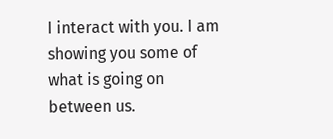I interact with you. I am showing you some of what is going on between us.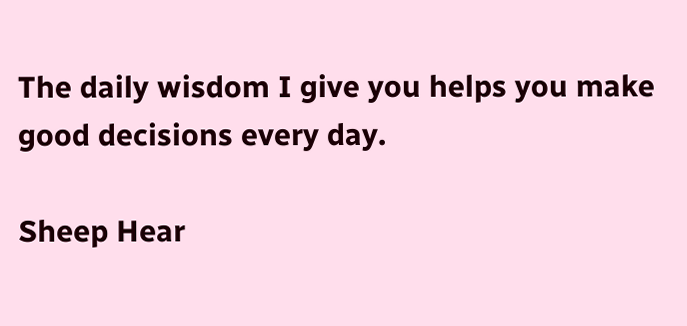The daily wisdom I give you helps you make good decisions every day.

Sheep Hear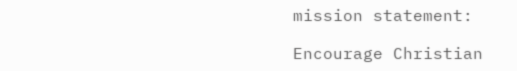mission statement:

Encourage Christian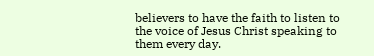believers to have the faith to listen to the voice of Jesus Christ speaking to them every day.